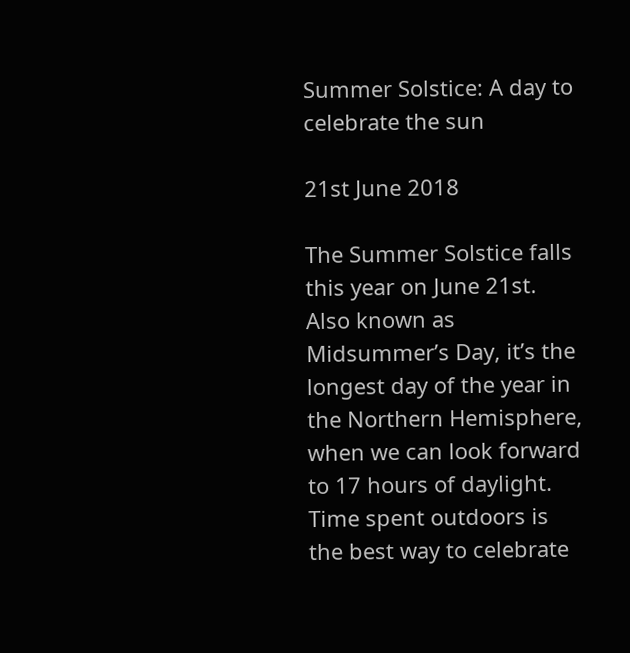Summer Solstice: A day to celebrate the sun

21st June 2018

The Summer Solstice falls this year on June 21st. Also known as Midsummer’s Day, it’s the longest day of the year in the Northern Hemisphere, when we can look forward to 17 hours of daylight. Time spent outdoors is the best way to celebrate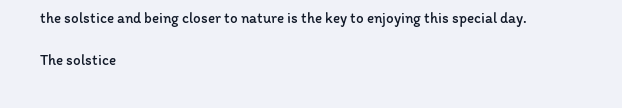the solstice and being closer to nature is the key to enjoying this special day.

The solstice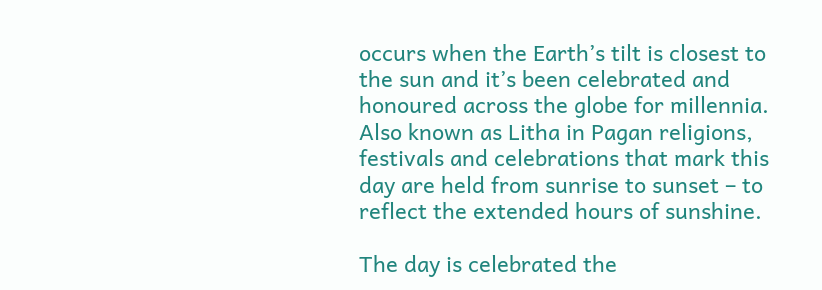occurs when the Earth’s tilt is closest to the sun and it’s been celebrated and honoured across the globe for millennia. Also known as Litha in Pagan religions, festivals and celebrations that mark this day are held from sunrise to sunset – to reflect the extended hours of sunshine.

The day is celebrated the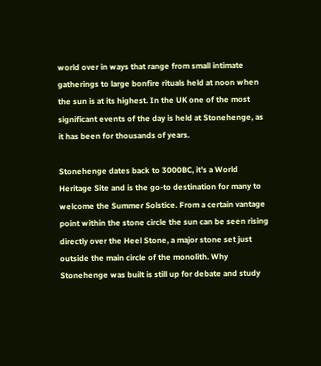world over in ways that range from small intimate gatherings to large bonfire rituals held at noon when the sun is at its highest. In the UK one of the most significant events of the day is held at Stonehenge, as it has been for thousands of years.

Stonehenge dates back to 3000BC, it’s a World Heritage Site and is the go-to destination for many to welcome the Summer Solstice. From a certain vantage point within the stone circle the sun can be seen rising directly over the Heel Stone, a major stone set just outside the main circle of the monolith. Why Stonehenge was built is still up for debate and study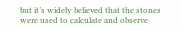but it’s widely believed that the stones were used to calculate and observe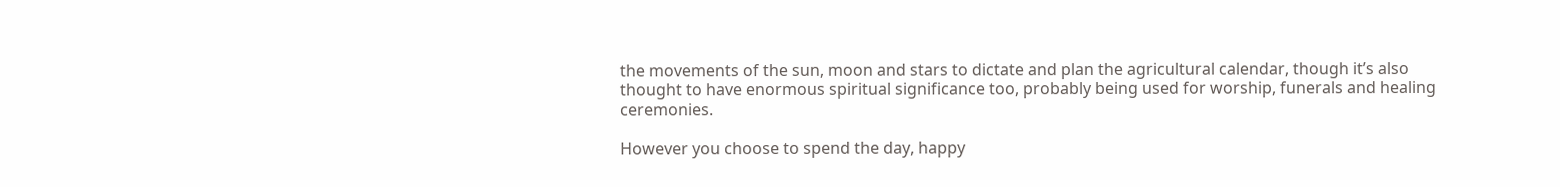the movements of the sun, moon and stars to dictate and plan the agricultural calendar, though it’s also thought to have enormous spiritual significance too, probably being used for worship, funerals and healing ceremonies.

However you choose to spend the day, happy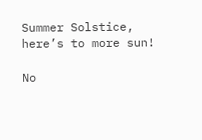Summer Solstice, here’s to more sun!

No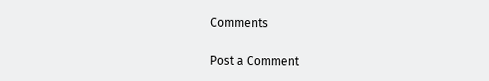Comments

Post a Comment